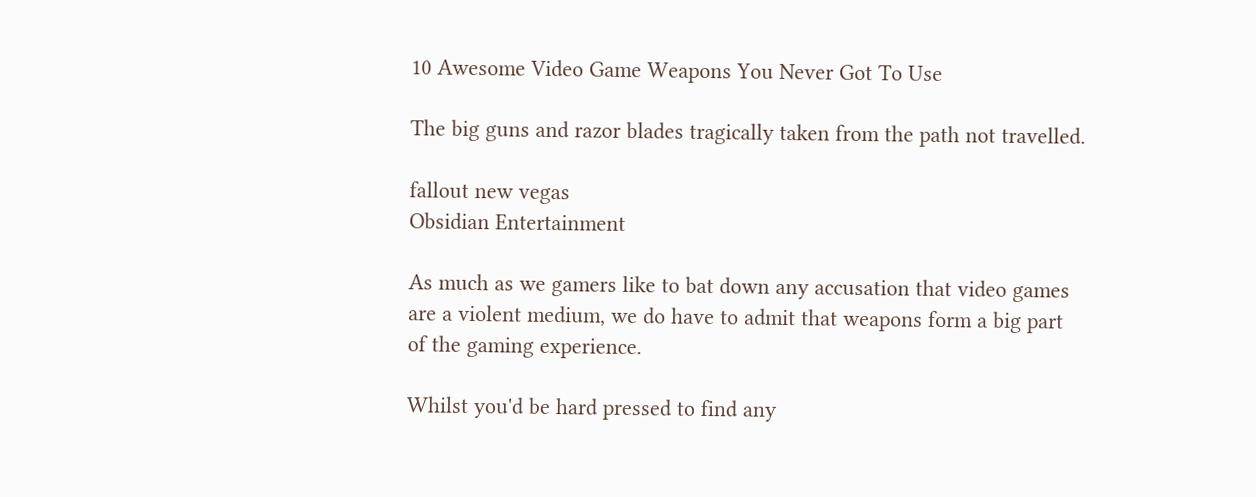10 Awesome Video Game Weapons You Never Got To Use

The big guns and razor blades tragically taken from the path not travelled.

fallout new vegas
Obsidian Entertainment

As much as we gamers like to bat down any accusation that video games are a violent medium, we do have to admit that weapons form a big part of the gaming experience.

Whilst you'd be hard pressed to find any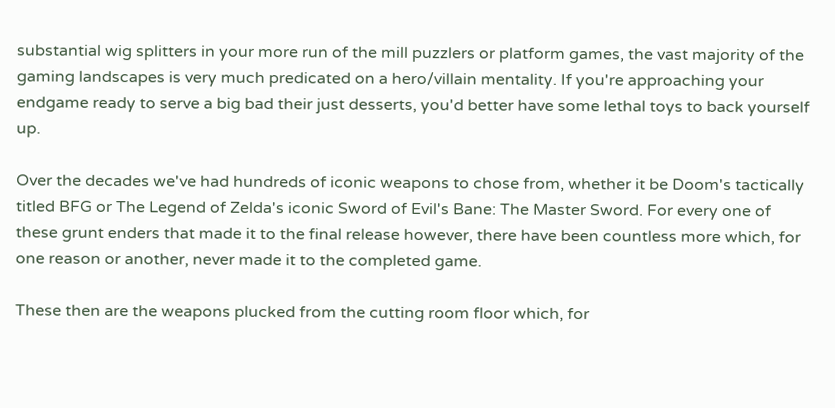substantial wig splitters in your more run of the mill puzzlers or platform games, the vast majority of the gaming landscapes is very much predicated on a hero/villain mentality. If you're approaching your endgame ready to serve a big bad their just desserts, you'd better have some lethal toys to back yourself up.

Over the decades we've had hundreds of iconic weapons to chose from, whether it be Doom's tactically titled BFG or The Legend of Zelda's iconic Sword of Evil's Bane: The Master Sword. For every one of these grunt enders that made it to the final release however, there have been countless more which, for one reason or another, never made it to the completed game.

These then are the weapons plucked from the cutting room floor which, for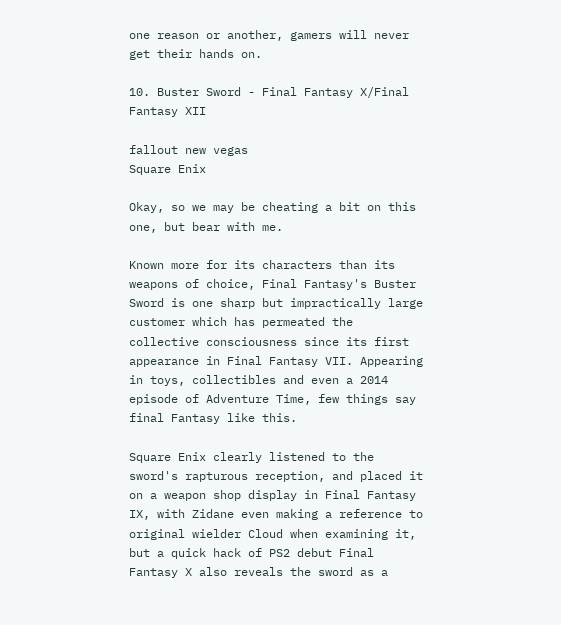one reason or another, gamers will never get their hands on.

10. Buster Sword - Final Fantasy X/Final Fantasy XII

fallout new vegas
Square Enix

Okay, so we may be cheating a bit on this one, but bear with me.

Known more for its characters than its weapons of choice, Final Fantasy's Buster Sword is one sharp but impractically large customer which has permeated the collective consciousness since its first appearance in Final Fantasy VII. Appearing in toys, collectibles and even a 2014 episode of Adventure Time, few things say final Fantasy like this.

Square Enix clearly listened to the sword's rapturous reception, and placed it on a weapon shop display in Final Fantasy IX, with Zidane even making a reference to original wielder Cloud when examining it, but a quick hack of PS2 debut Final Fantasy X also reveals the sword as a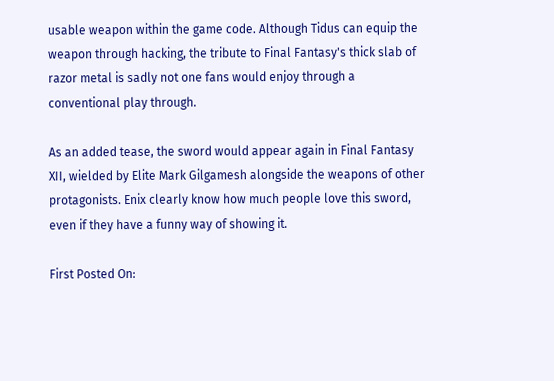usable weapon within the game code. Although Tidus can equip the weapon through hacking, the tribute to Final Fantasy's thick slab of razor metal is sadly not one fans would enjoy through a conventional play through.

As an added tease, the sword would appear again in Final Fantasy XII, wielded by Elite Mark Gilgamesh alongside the weapons of other protagonists. Enix clearly know how much people love this sword, even if they have a funny way of showing it.

First Posted On: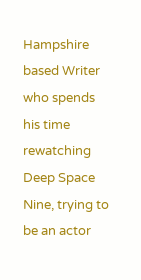Hampshire based Writer who spends his time rewatching Deep Space Nine, trying to be an actor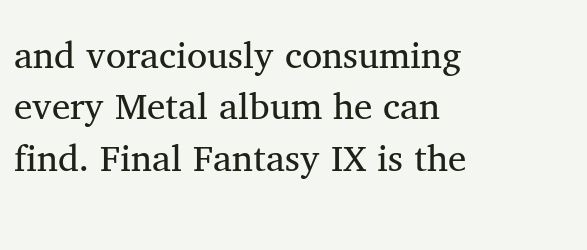and voraciously consuming every Metal album he can find. Final Fantasy IX is the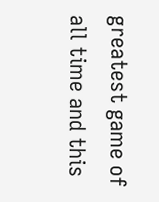greatest game of all time and this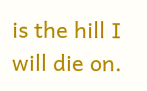is the hill I will die on.